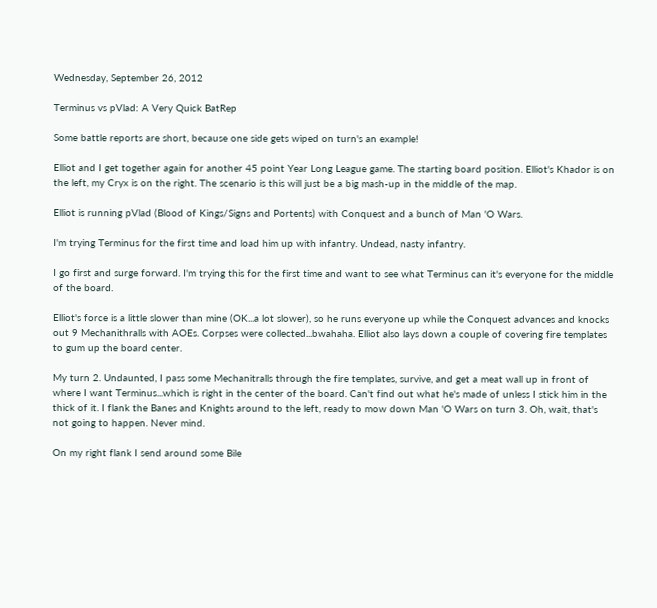Wednesday, September 26, 2012

Terminus vs pVlad: A Very Quick BatRep

Some battle reports are short, because one side gets wiped on turn's an example!

Elliot and I get together again for another 45 point Year Long League game. The starting board position. Elliot's Khador is on the left, my Cryx is on the right. The scenario is this will just be a big mash-up in the middle of the map.

Elliot is running pVlad (Blood of Kings/Signs and Portents) with Conquest and a bunch of Man 'O Wars.

I'm trying Terminus for the first time and load him up with infantry. Undead, nasty infantry.

I go first and surge forward. I'm trying this for the first time and want to see what Terminus can it's everyone for the middle of the board.

Elliot's force is a little slower than mine (OK...a lot slower), so he runs everyone up while the Conquest advances and knocks out 9 Mechanithralls with AOEs. Corpses were collected...bwahaha. Elliot also lays down a couple of covering fire templates to gum up the board center.

My turn 2. Undaunted, I pass some Mechanitralls through the fire templates, survive, and get a meat wall up in front of where I want Terminus...which is right in the center of the board. Can't find out what he's made of unless I stick him in the thick of it. I flank the Banes and Knights around to the left, ready to mow down Man 'O Wars on turn 3. Oh, wait, that's not going to happen. Never mind.

On my right flank I send around some Bile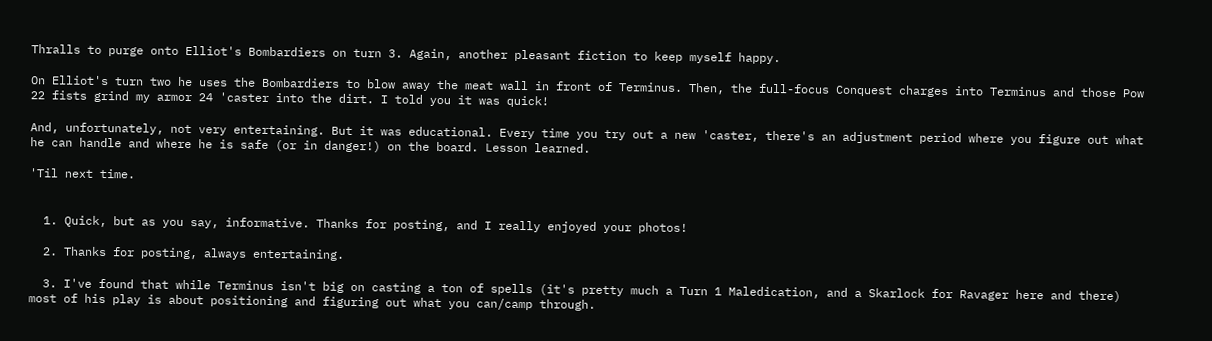Thralls to purge onto Elliot's Bombardiers on turn 3. Again, another pleasant fiction to keep myself happy.

On Elliot's turn two he uses the Bombardiers to blow away the meat wall in front of Terminus. Then, the full-focus Conquest charges into Terminus and those Pow 22 fists grind my armor 24 'caster into the dirt. I told you it was quick!

And, unfortunately, not very entertaining. But it was educational. Every time you try out a new 'caster, there's an adjustment period where you figure out what he can handle and where he is safe (or in danger!) on the board. Lesson learned.

'Til next time.


  1. Quick, but as you say, informative. Thanks for posting, and I really enjoyed your photos!

  2. Thanks for posting, always entertaining.

  3. I've found that while Terminus isn't big on casting a ton of spells (it's pretty much a Turn 1 Maledication, and a Skarlock for Ravager here and there) most of his play is about positioning and figuring out what you can/camp through.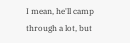I mean, he'll camp through a lot, but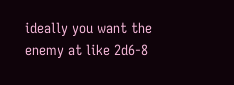ideally you want the enemy at like 2d6-8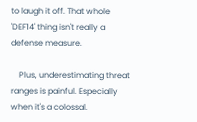to laugh it off. That whole 'DEF14' thing isn't really a defense measure.

    Plus, underestimating threat ranges is painful. Especially when it's a colossal.